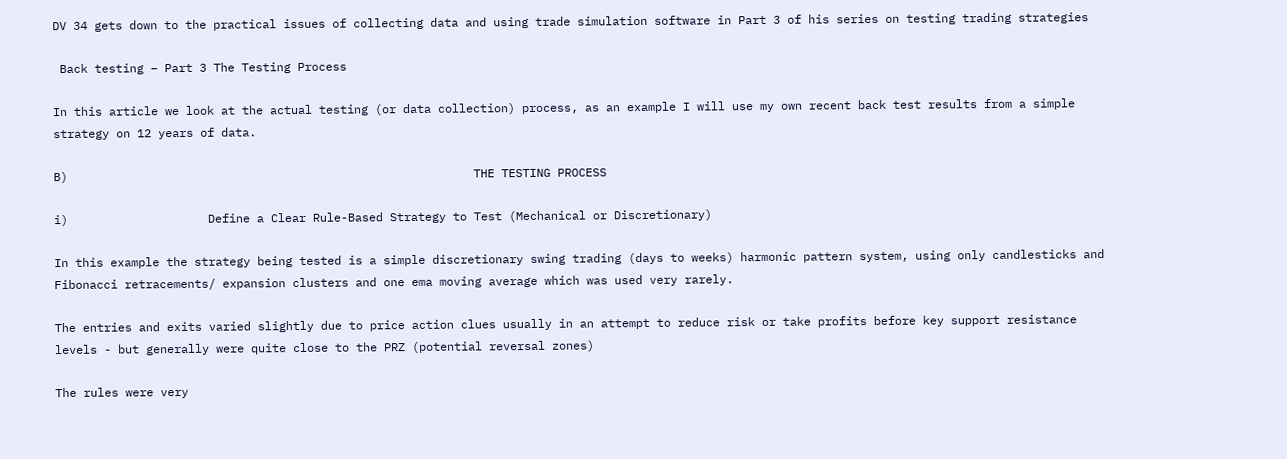DV 34 gets down to the practical issues of collecting data and using trade simulation software in Part 3 of his series on testing trading strategies

 Back testing – Part 3 The Testing Process

In this article we look at the actual testing (or data collection) process, as an example I will use my own recent back test results from a simple strategy on 12 years of data.

B)                                                          THE TESTING PROCESS

i)                    Define a Clear Rule-Based Strategy to Test (Mechanical or Discretionary)

In this example the strategy being tested is a simple discretionary swing trading (days to weeks) harmonic pattern system, using only candlesticks and Fibonacci retracements/ expansion clusters and one ema moving average which was used very rarely.

The entries and exits varied slightly due to price action clues usually in an attempt to reduce risk or take profits before key support resistance levels - but generally were quite close to the PRZ (potential reversal zones)

The rules were very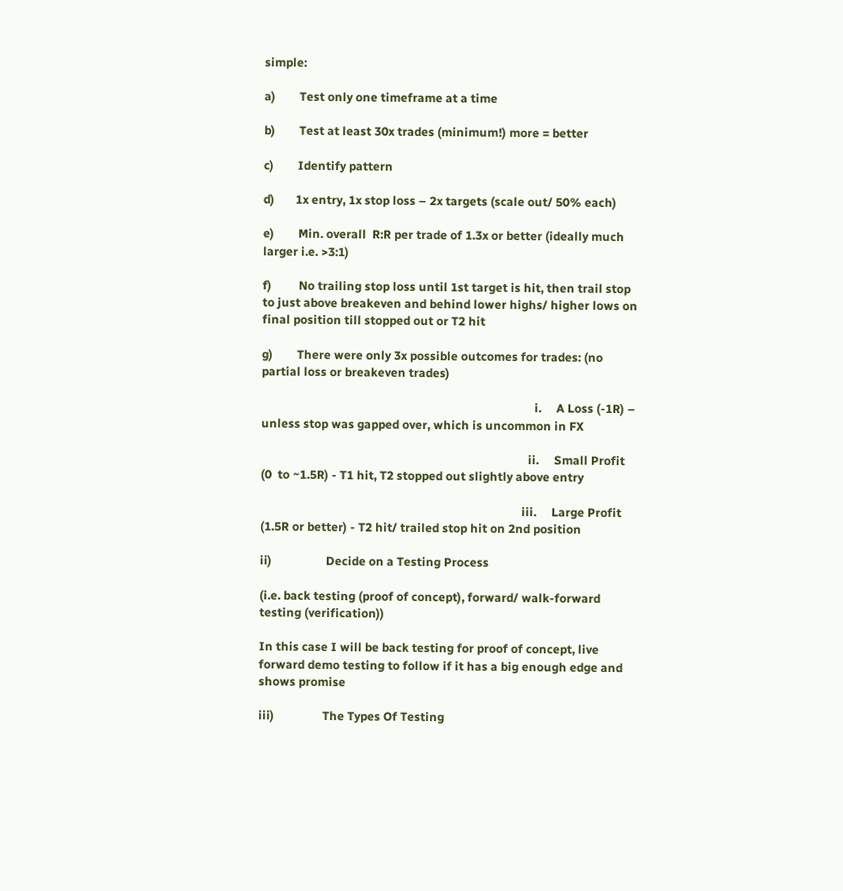simple:

a)        Test only one timeframe at a time

b)        Test at least 30x trades (minimum!) more = better

c)        Identify pattern

d)       1x entry, 1x stop loss – 2x targets (scale out/ 50% each)

e)        Min. overall  R:R per trade of 1.3x or better (ideally much larger i.e. >3:1)

f)         No trailing stop loss until 1st target is hit, then trail stop to just above breakeven and behind lower highs/ higher lows on final position till stopped out or T2 hit

g)        There were only 3x possible outcomes for trades: (no partial loss or breakeven trades)

                                                                                           i.     A Loss (-1R) – unless stop was gapped over, which is uncommon in FX

                                                                                         ii.     Small Profit (0  to ~1.5R) - T1 hit, T2 stopped out slightly above entry

                                                                                       iii.     Large Profit (1.5R or better) - T2 hit/ trailed stop hit on 2nd position

ii)                  Decide on a Testing Process

(i.e. back testing (proof of concept), forward/ walk-forward testing (verification))

In this case I will be back testing for proof of concept, live forward demo testing to follow if it has a big enough edge and shows promise

iii)                The Types Of Testing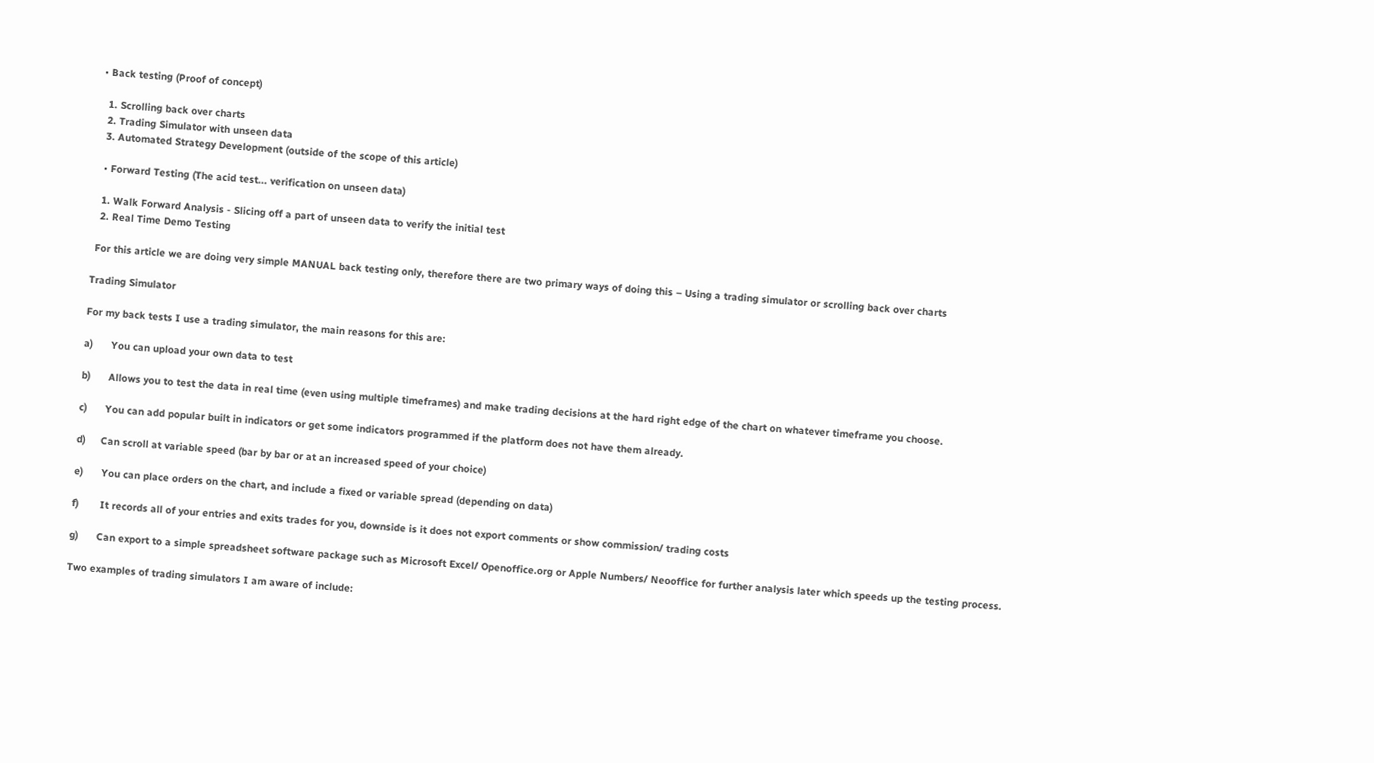• Back testing (Proof of concept)

  1. Scrolling back over charts
  2. Trading Simulator with unseen data
  3. Automated Strategy Development (outside of the scope of this article)

  • Forward Testing (The acid test... verification on unseen data)

  1. Walk Forward Analysis - Slicing off a part of unseen data to verify the initial test
  2. Real Time Demo Testing

 For this article we are doing very simple MANUAL back testing only, therefore there are two primary ways of doing this – Using a trading simulator or scrolling back over charts

Trading Simulator

For my back tests I use a trading simulator, the main reasons for this are:

a)      You can upload your own data to test

b)      Allows you to test the data in real time (even using multiple timeframes) and make trading decisions at the hard right edge of the chart on whatever timeframe you choose.

c)      You can add popular built in indicators or get some indicators programmed if the platform does not have them already.

d)     Can scroll at variable speed (bar by bar or at an increased speed of your choice)

e)      You can place orders on the chart, and include a fixed or variable spread (depending on data)

f)       It records all of your entries and exits trades for you, downside is it does not export comments or show commission/ trading costs

g)      Can export to a simple spreadsheet software package such as Microsoft Excel/ Openoffice.org or Apple Numbers/ Neooffice for further analysis later which speeds up the testing process.

Two examples of trading simulators I am aware of include: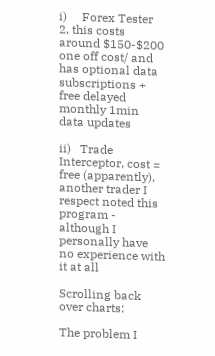i)     Forex Tester 2, this costs around $150-$200 one off cost/ and has optional data subscriptions + free delayed monthly 1min data updates

ii)   Trade Interceptor, cost = free (apparently), another trader I respect noted this program - although I personally have no experience with it at all

Scrolling back over charts:

The problem I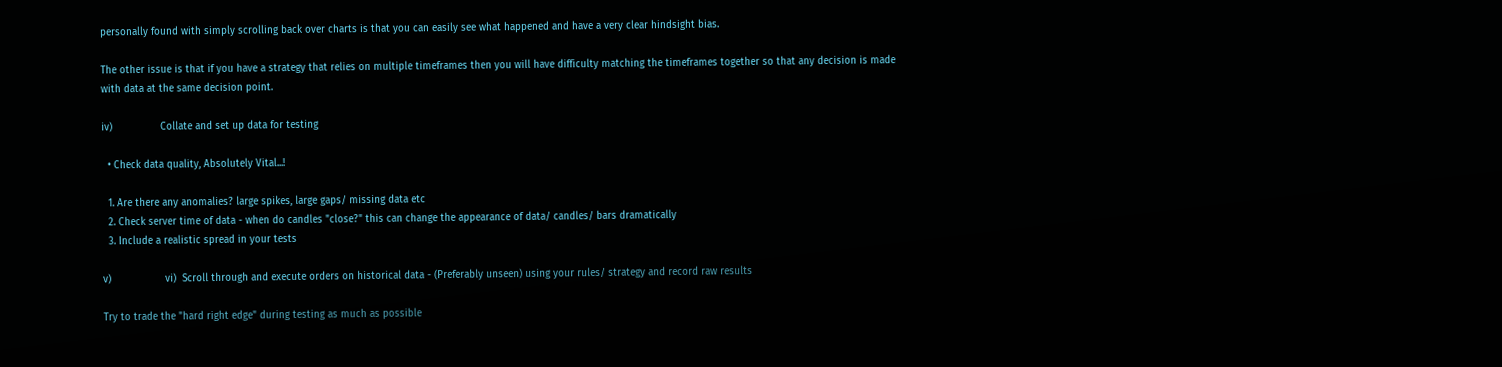personally found with simply scrolling back over charts is that you can easily see what happened and have a very clear hindsight bias.

The other issue is that if you have a strategy that relies on multiple timeframes then you will have difficulty matching the timeframes together so that any decision is made with data at the same decision point.

iv)                Collate and set up data for testing

  • Check data quality, Absolutely Vital...!

  1. Are there any anomalies? large spikes, large gaps/ missing data etc
  2. Check server time of data - when do candles "close?" this can change the appearance of data/ candles/ bars dramatically
  3. Include a realistic spread in your tests

v)                  vi)  Scroll through and execute orders on historical data - (Preferably unseen) using your rules/ strategy and record raw results

Try to trade the "hard right edge" during testing as much as possible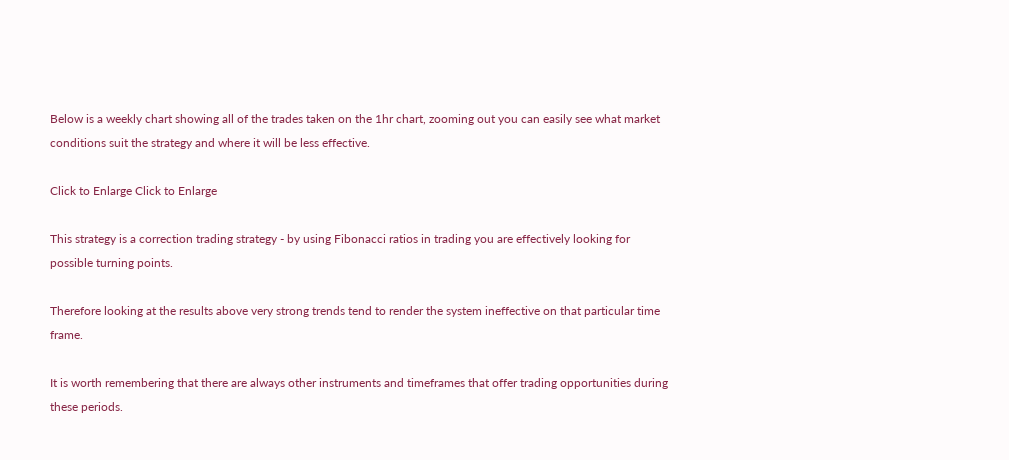Below is a weekly chart showing all of the trades taken on the 1hr chart, zooming out you can easily see what market conditions suit the strategy and where it will be less effective.

Click to Enlarge Click to Enlarge

This strategy is a correction trading strategy - by using Fibonacci ratios in trading you are effectively looking for possible turning points.

Therefore looking at the results above very strong trends tend to render the system ineffective on that particular time frame.

It is worth remembering that there are always other instruments and timeframes that offer trading opportunities during these periods.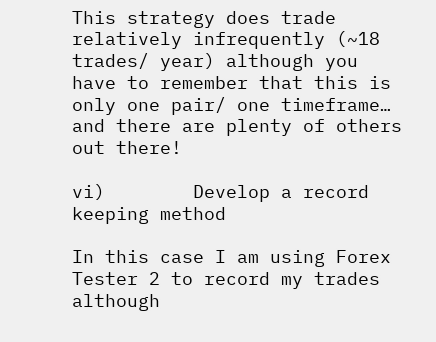This strategy does trade relatively infrequently (~18 trades/ year) although you have to remember that this is only one pair/ one timeframe… and there are plenty of others out there!

vi)        Develop a record keeping method

In this case I am using Forex Tester 2 to record my trades although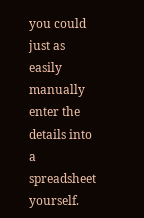you could just as easily manually enter the details into a spreadsheet yourself.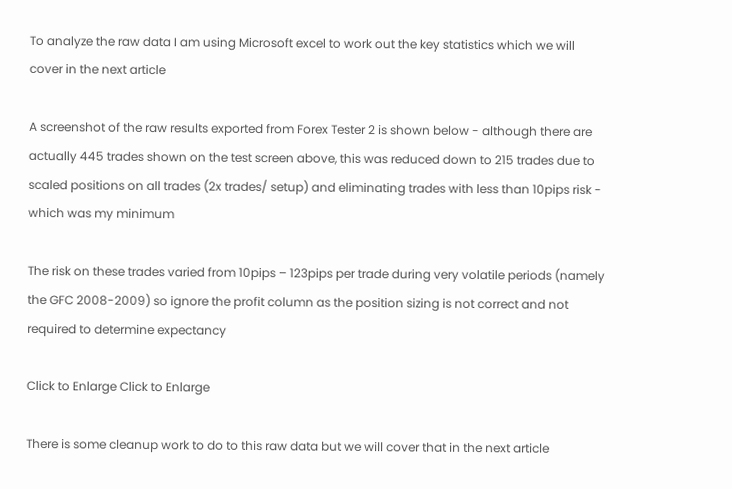To analyze the raw data I am using Microsoft excel to work out the key statistics which we will cover in the next article

A screenshot of the raw results exported from Forex Tester 2 is shown below - although there are actually 445 trades shown on the test screen above, this was reduced down to 215 trades due to scaled positions on all trades (2x trades/ setup) and eliminating trades with less than 10pips risk - which was my minimum

The risk on these trades varied from 10pips – 123pips per trade during very volatile periods (namely the GFC 2008-2009) so ignore the profit column as the position sizing is not correct and not required to determine expectancy

Click to Enlarge Click to Enlarge

There is some cleanup work to do to this raw data but we will cover that in the next article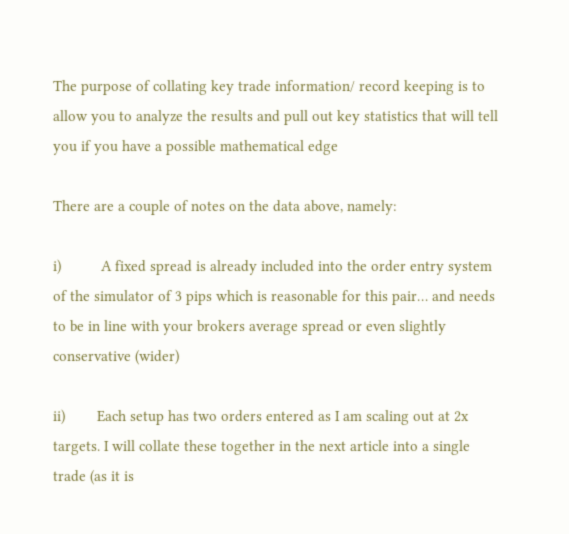The purpose of collating key trade information/ record keeping is to allow you to analyze the results and pull out key statistics that will tell you if you have a possible mathematical edge

There are a couple of notes on the data above, namely:

i)          A fixed spread is already included into the order entry system of the simulator of 3 pips which is reasonable for this pair… and needs to be in line with your brokers average spread or even slightly conservative (wider)

ii)        Each setup has two orders entered as I am scaling out at 2x targets. I will collate these together in the next article into a single trade (as it is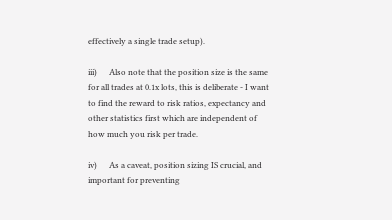effectively a single trade setup).

iii)      Also note that the position size is the same for all trades at 0.1x lots, this is deliberate - I want to find the reward to risk ratios, expectancy and other statistics first which are independent of how much you risk per trade.

iv)      As a caveat, position sizing IS crucial, and important for preventing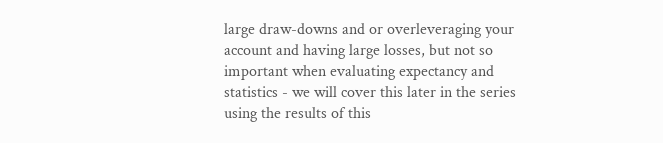large draw-downs and or overleveraging your account and having large losses, but not so important when evaluating expectancy and statistics - we will cover this later in the series using the results of this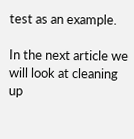test as an example.

In the next article we will look at cleaning up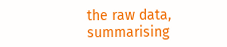the raw data, summarising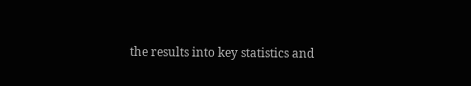the results into key statistics and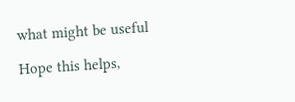what might be useful

Hope this helps,